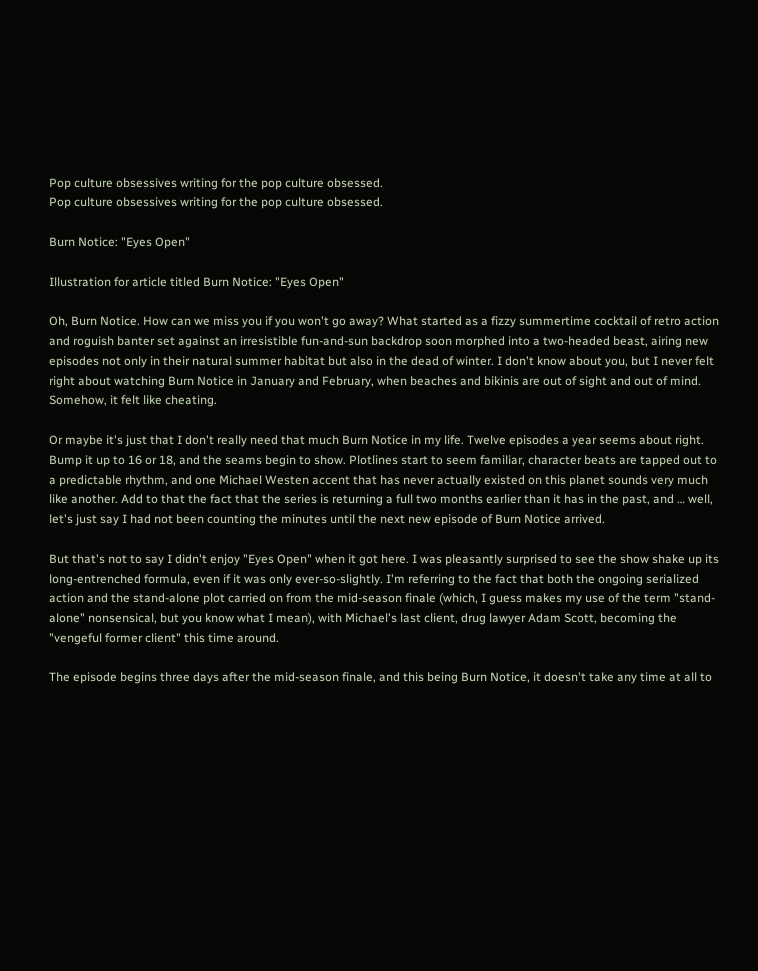Pop culture obsessives writing for the pop culture obsessed.
Pop culture obsessives writing for the pop culture obsessed.

Burn Notice: "Eyes Open"

Illustration for article titled Burn Notice: "Eyes Open"

Oh, Burn Notice. How can we miss you if you won't go away? What started as a fizzy summertime cocktail of retro action and roguish banter set against an irresistible fun-and-sun backdrop soon morphed into a two-headed beast, airing new episodes not only in their natural summer habitat but also in the dead of winter. I don't know about you, but I never felt right about watching Burn Notice in January and February, when beaches and bikinis are out of sight and out of mind.  Somehow, it felt like cheating.

Or maybe it's just that I don't really need that much Burn Notice in my life. Twelve episodes a year seems about right. Bump it up to 16 or 18, and the seams begin to show. Plotlines start to seem familiar, character beats are tapped out to a predictable rhythm, and one Michael Westen accent that has never actually existed on this planet sounds very much like another. Add to that the fact that the series is returning a full two months earlier than it has in the past, and … well, let's just say I had not been counting the minutes until the next new episode of Burn Notice arrived.

But that's not to say I didn't enjoy "Eyes Open" when it got here. I was pleasantly surprised to see the show shake up its long-entrenched formula, even if it was only ever-so-slightly. I'm referring to the fact that both the ongoing serialized action and the stand-alone plot carried on from the mid-season finale (which, I guess makes my use of the term "stand-alone" nonsensical, but you know what I mean), with Michael's last client, drug lawyer Adam Scott, becoming the "vengeful former client" this time around.

The episode begins three days after the mid-season finale, and this being Burn Notice, it doesn't take any time at all to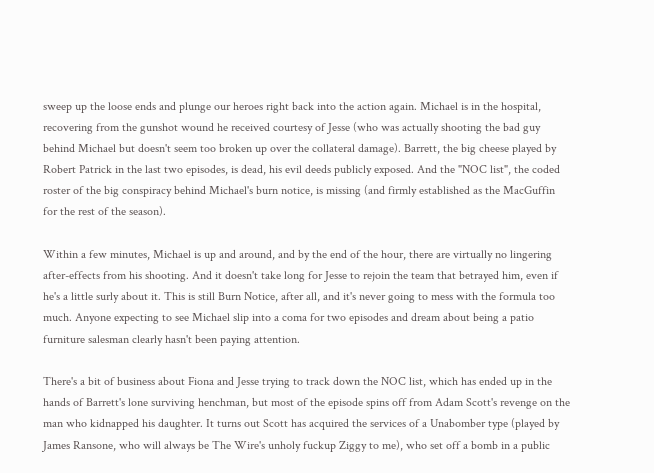sweep up the loose ends and plunge our heroes right back into the action again. Michael is in the hospital, recovering from the gunshot wound he received courtesy of Jesse (who was actually shooting the bad guy behind Michael but doesn't seem too broken up over the collateral damage). Barrett, the big cheese played by Robert Patrick in the last two episodes, is dead, his evil deeds publicly exposed. And the "NOC list", the coded roster of the big conspiracy behind Michael's burn notice, is missing (and firmly established as the MacGuffin for the rest of the season).

Within a few minutes, Michael is up and around, and by the end of the hour, there are virtually no lingering after-effects from his shooting. And it doesn't take long for Jesse to rejoin the team that betrayed him, even if he's a little surly about it. This is still Burn Notice, after all, and it's never going to mess with the formula too much. Anyone expecting to see Michael slip into a coma for two episodes and dream about being a patio furniture salesman clearly hasn't been paying attention.

There's a bit of business about Fiona and Jesse trying to track down the NOC list, which has ended up in the hands of Barrett's lone surviving henchman, but most of the episode spins off from Adam Scott's revenge on the man who kidnapped his daughter. It turns out Scott has acquired the services of a Unabomber type (played by James Ransone, who will always be The Wire's unholy fuckup Ziggy to me), who set off a bomb in a public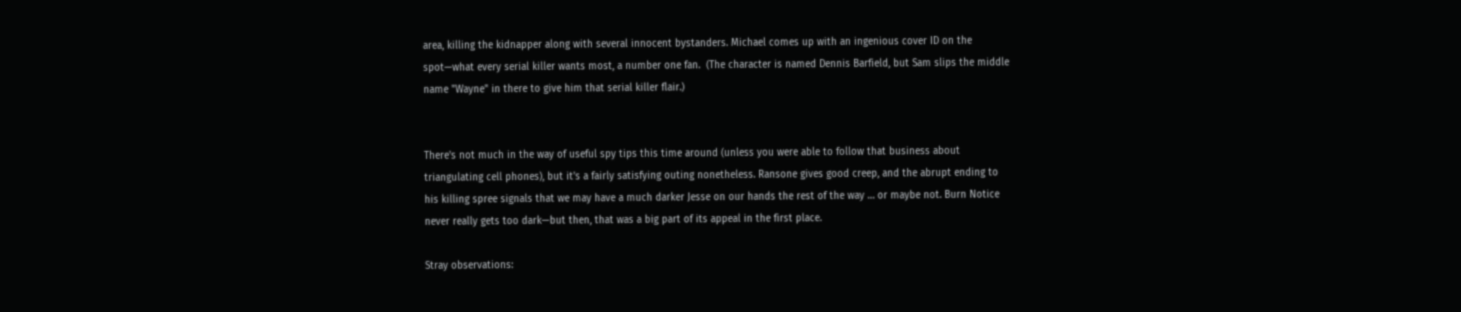area, killing the kidnapper along with several innocent bystanders. Michael comes up with an ingenious cover ID on the spot—what every serial killer wants most, a number one fan.  (The character is named Dennis Barfield, but Sam slips the middle name "Wayne" in there to give him that serial killer flair.)


There's not much in the way of useful spy tips this time around (unless you were able to follow that business about triangulating cell phones), but it's a fairly satisfying outing nonetheless. Ransone gives good creep, and the abrupt ending to his killing spree signals that we may have a much darker Jesse on our hands the rest of the way … or maybe not. Burn Notice never really gets too dark—but then, that was a big part of its appeal in the first place.

Stray observations: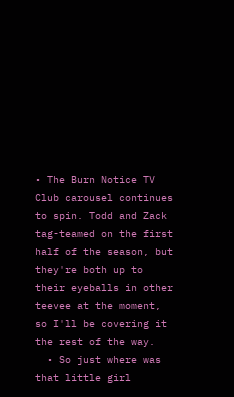• The Burn Notice TV Club carousel continues to spin. Todd and Zack tag-teamed on the first half of the season, but they're both up to their eyeballs in other teevee at the moment, so I'll be covering it the rest of the way.
  • So just where was that little girl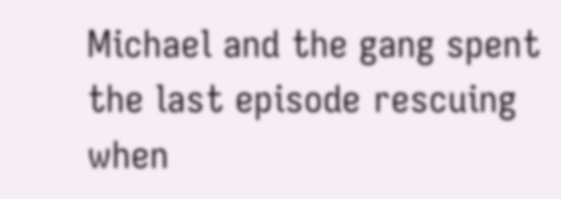Michael and the gang spent the last episode rescuing when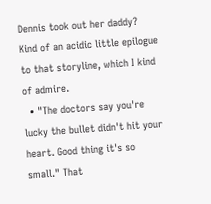Dennis took out her daddy? Kind of an acidic little epilogue to that storyline, which I kind of admire.
  • "The doctors say you're lucky the bullet didn't hit your heart. Good thing it's so small." That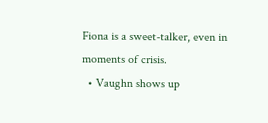Fiona is a sweet-talker, even in moments of crisis.
  • Vaughn shows up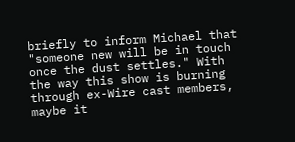briefly to inform Michael that "someone new will be in touch once the dust settles." With the way this show is burning through ex-Wire cast members, maybe it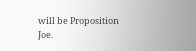will be Proposition Joe.